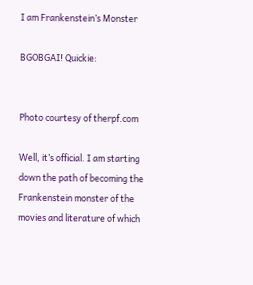I am Frankenstein’s Monster

BGOBGAI! Quickie:


Photo courtesy of therpf.com

Well, it’s official. I am starting down the path of becoming the Frankenstein monster of the movies and literature of which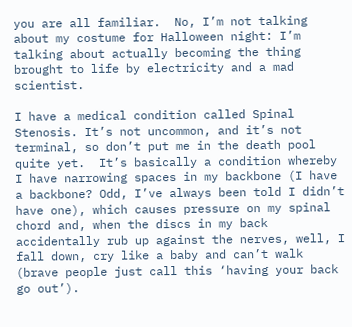you are all familiar.  No, I’m not talking about my costume for Halloween night: I’m talking about actually becoming the thing brought to life by electricity and a mad scientist.

I have a medical condition called Spinal Stenosis. It’s not uncommon, and it’s not terminal, so don’t put me in the death pool quite yet.  It’s basically a condition whereby I have narrowing spaces in my backbone (I have a backbone? Odd, I’ve always been told I didn’t have one), which causes pressure on my spinal chord and, when the discs in my back accidentally rub up against the nerves, well, I fall down, cry like a baby and can’t walk (brave people just call this ‘having your back go out’).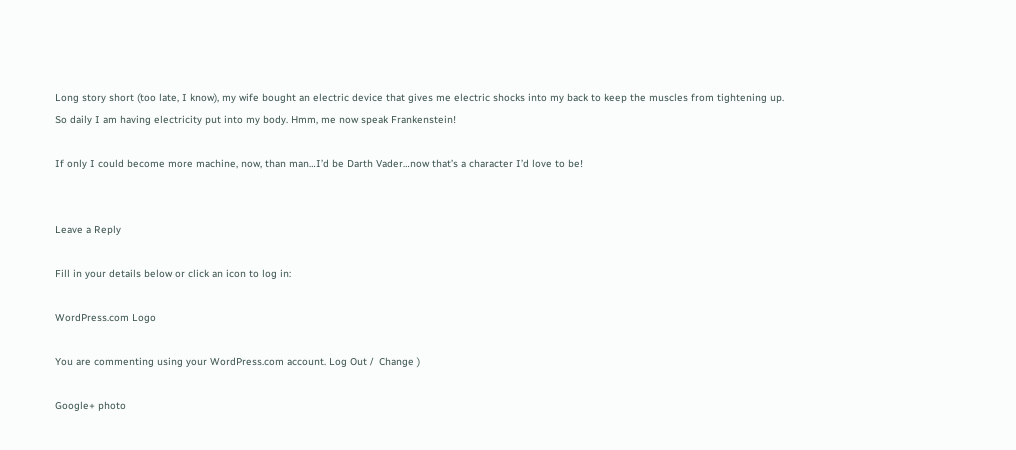Long story short (too late, I know), my wife bought an electric device that gives me electric shocks into my back to keep the muscles from tightening up.  So daily I am having electricity put into my body. Hmm, me now speak Frankenstein!

If only I could become more machine, now, than man…I’d be Darth Vader…now that’s a character I’d love to be!


Leave a Reply

Fill in your details below or click an icon to log in:

WordPress.com Logo

You are commenting using your WordPress.com account. Log Out /  Change )

Google+ photo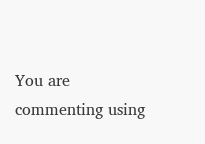You are commenting using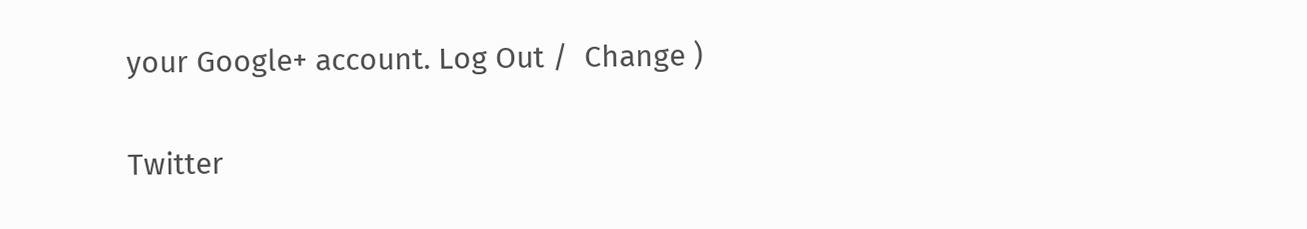your Google+ account. Log Out /  Change )

Twitter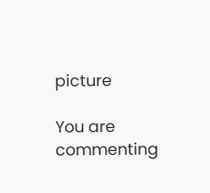picture

You are commenting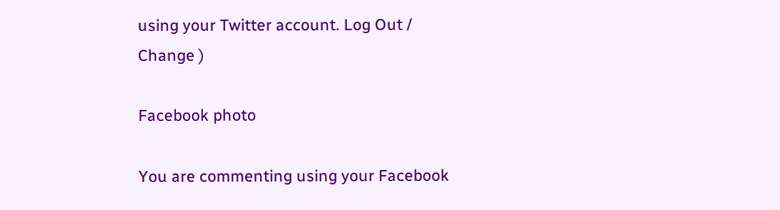using your Twitter account. Log Out /  Change )

Facebook photo

You are commenting using your Facebook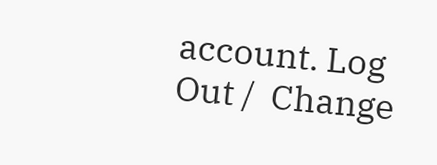account. Log Out /  Change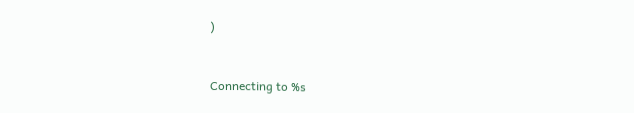)


Connecting to %s